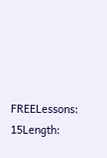FREELessons: 15Length: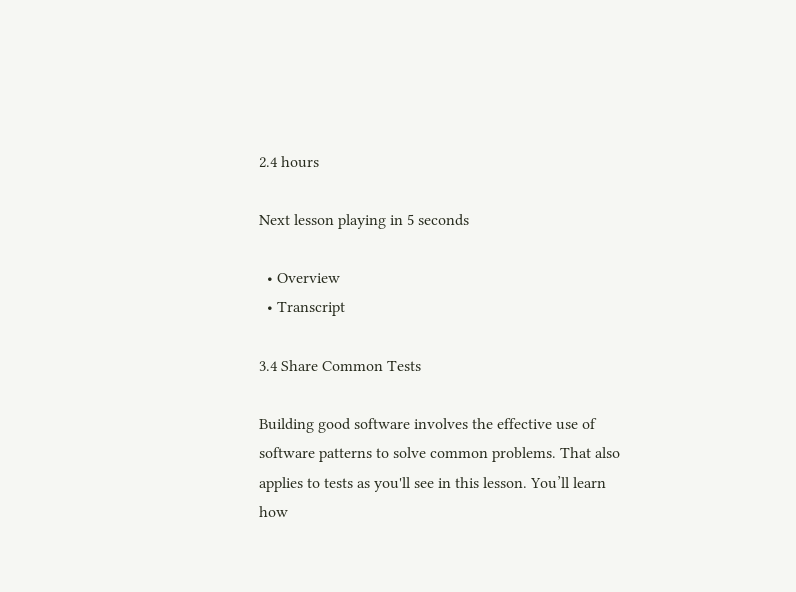2.4 hours

Next lesson playing in 5 seconds

  • Overview
  • Transcript

3.4 Share Common Tests

Building good software involves the effective use of software patterns to solve common problems. That also applies to tests as you'll see in this lesson. You’ll learn how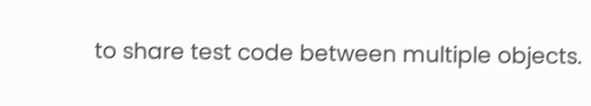to share test code between multiple objects.